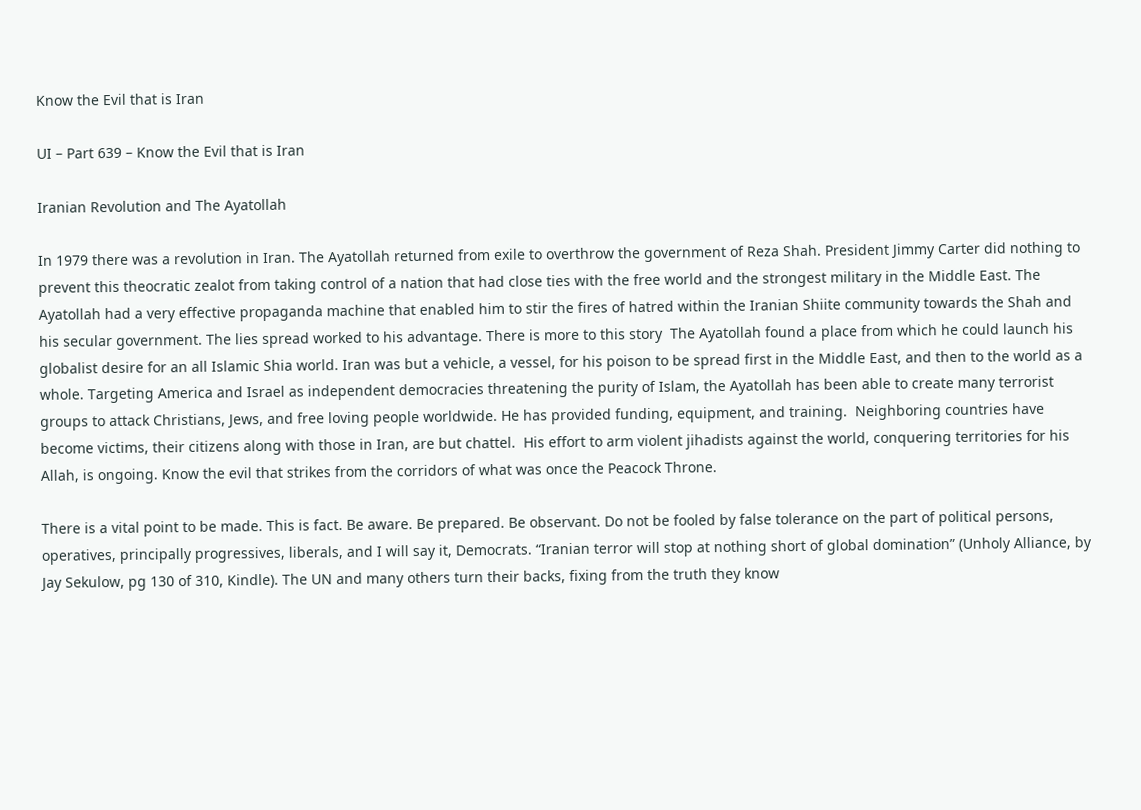Know the Evil that is Iran

UI – Part 639 – Know the Evil that is Iran

Iranian Revolution and The Ayatollah

In 1979 there was a revolution in Iran. The Ayatollah returned from exile to overthrow the government of Reza Shah. President Jimmy Carter did nothing to prevent this theocratic zealot from taking control of a nation that had close ties with the free world and the strongest military in the Middle East. The Ayatollah had a very effective propaganda machine that enabled him to stir the fires of hatred within the Iranian Shiite community towards the Shah and his secular government. The lies spread worked to his advantage. There is more to this story  The Ayatollah found a place from which he could launch his globalist desire for an all Islamic Shia world. Iran was but a vehicle, a vessel, for his poison to be spread first in the Middle East, and then to the world as a whole. Targeting America and Israel as independent democracies threatening the purity of Islam, the Ayatollah has been able to create many terrorist groups to attack Christians, Jews, and free loving people worldwide. He has provided funding, equipment, and training.  Neighboring countries have become victims, their citizens along with those in Iran, are but chattel.  His effort to arm violent jihadists against the world, conquering territories for his Allah, is ongoing. Know the evil that strikes from the corridors of what was once the Peacock Throne.

There is a vital point to be made. This is fact. Be aware. Be prepared. Be observant. Do not be fooled by false tolerance on the part of political persons, operatives, principally progressives, liberals, and I will say it, Democrats. “Iranian terror will stop at nothing short of global domination” (Unholy Alliance, by Jay Sekulow, pg 130 of 310, Kindle). The UN and many others turn their backs, fixing from the truth they know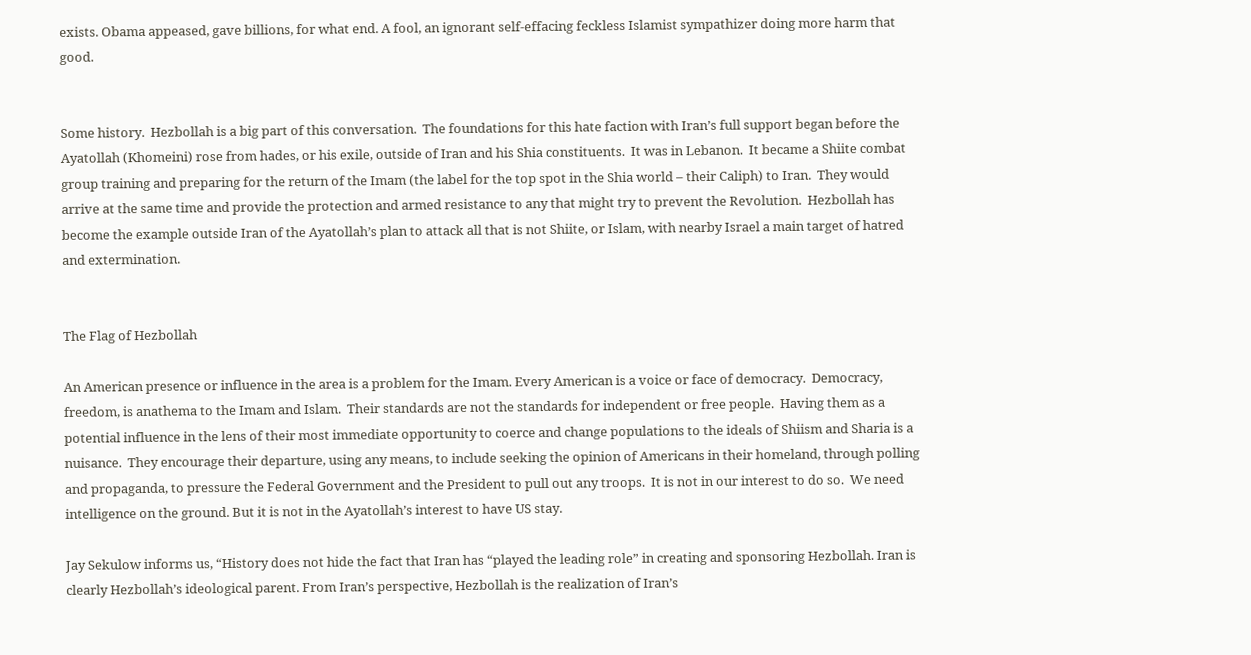exists. Obama appeased, gave billions, for what end. A fool, an ignorant self-effacing feckless Islamist sympathizer doing more harm that good.


Some history.  Hezbollah is a big part of this conversation.  The foundations for this hate faction with Iran’s full support began before the Ayatollah (Khomeini) rose from hades, or his exile, outside of Iran and his Shia constituents.  It was in Lebanon.  It became a Shiite combat group training and preparing for the return of the Imam (the label for the top spot in the Shia world – their Caliph) to Iran.  They would arrive at the same time and provide the protection and armed resistance to any that might try to prevent the Revolution.  Hezbollah has become the example outside Iran of the Ayatollah’s plan to attack all that is not Shiite, or Islam, with nearby Israel a main target of hatred and extermination.


The Flag of Hezbollah

An American presence or influence in the area is a problem for the Imam. Every American is a voice or face of democracy.  Democracy, freedom, is anathema to the Imam and Islam.  Their standards are not the standards for independent or free people.  Having them as a potential influence in the lens of their most immediate opportunity to coerce and change populations to the ideals of Shiism and Sharia is a nuisance.  They encourage their departure, using any means, to include seeking the opinion of Americans in their homeland, through polling and propaganda, to pressure the Federal Government and the President to pull out any troops.  It is not in our interest to do so.  We need intelligence on the ground. But it is not in the Ayatollah’s interest to have US stay.

Jay Sekulow informs us, “History does not hide the fact that Iran has “played the leading role” in creating and sponsoring Hezbollah. Iran is clearly Hezbollah’s ideological parent. From Iran’s perspective, Hezbollah is the realization of Iran’s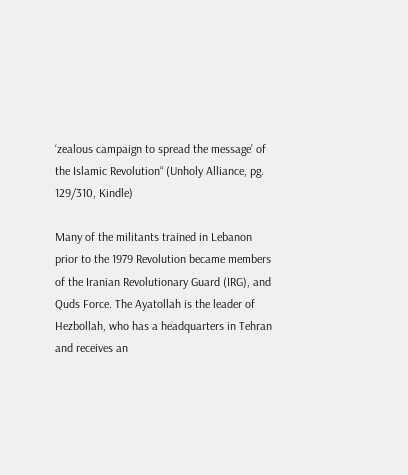‘zealous campaign to spread the message’ of the Islamic Revolution“ (Unholy Alliance, pg. 129/310, Kindle)

Many of the militants trained in Lebanon prior to the 1979 Revolution became members of the Iranian Revolutionary Guard (IRG), and Quds Force. The Ayatollah is the leader of Hezbollah, who has a headquarters in Tehran and receives an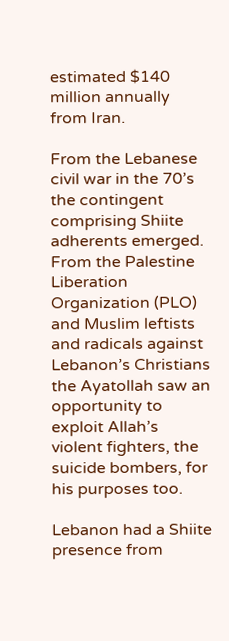estimated $140 million annually from Iran.

From the Lebanese civil war in the 70’s the contingent comprising Shiite adherents emerged. From the Palestine Liberation Organization (PLO) and Muslim leftists and radicals against Lebanon’s Christians the Ayatollah saw an opportunity to exploit Allah’s violent fighters, the suicide bombers, for his purposes too.

Lebanon had a Shiite presence from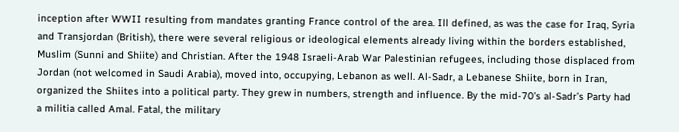inception after WWII resulting from mandates granting France control of the area. Ill defined, as was the case for Iraq, Syria and Transjordan (British), there were several religious or ideological elements already living within the borders established, Muslim (Sunni and Shiite) and Christian. After the 1948 Israeli-Arab War Palestinian refugees, including those displaced from Jordan (not welcomed in Saudi Arabia), moved into, occupying, Lebanon as well. Al-Sadr, a Lebanese Shiite, born in Iran, organized the Shiites into a political party. They grew in numbers, strength and influence. By the mid-70’s al-Sadr’s Party had a militia called Amal. Fatal, the military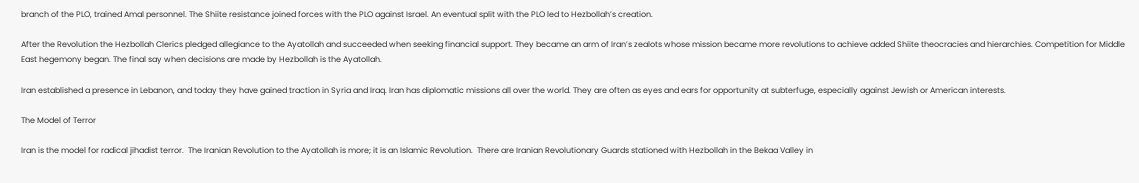branch of the PLO, trained Amal personnel. The Shiite resistance joined forces with the PLO against Israel. An eventual split with the PLO led to Hezbollah’s creation.

After the Revolution the Hezbollah Clerics pledged allegiance to the Ayatollah and succeeded when seeking financial support. They became an arm of Iran’s zealots whose mission became more revolutions to achieve added Shiite theocracies and hierarchies. Competition for Middle East hegemony began. The final say when decisions are made by Hezbollah is the Ayatollah.

Iran established a presence in Lebanon, and today they have gained traction in Syria and Iraq. Iran has diplomatic missions all over the world. They are often as eyes and ears for opportunity at subterfuge, especially against Jewish or American interests.

The Model of Terror

Iran is the model for radical jihadist terror.  The Iranian Revolution to the Ayatollah is more; it is an Islamic Revolution.  There are Iranian Revolutionary Guards stationed with Hezbollah in the Bekaa Valley in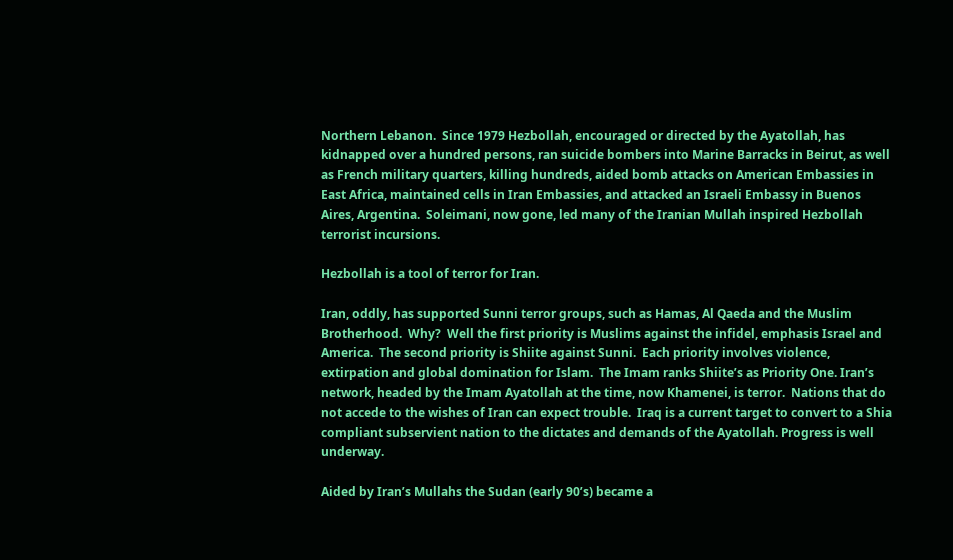Northern Lebanon.  Since 1979 Hezbollah, encouraged or directed by the Ayatollah, has kidnapped over a hundred persons, ran suicide bombers into Marine Barracks in Beirut, as well as French military quarters, killing hundreds, aided bomb attacks on American Embassies in East Africa, maintained cells in Iran Embassies, and attacked an Israeli Embassy in Buenos Aires, Argentina.  Soleimani, now gone, led many of the Iranian Mullah inspired Hezbollah terrorist incursions.

Hezbollah is a tool of terror for Iran.

Iran, oddly, has supported Sunni terror groups, such as Hamas, Al Qaeda and the Muslim Brotherhood.  Why?  Well the first priority is Muslims against the infidel, emphasis Israel and America.  The second priority is Shiite against Sunni.  Each priority involves violence, extirpation and global domination for Islam.  The Imam ranks Shiite’s as Priority One. Iran’s network, headed by the Imam Ayatollah at the time, now Khamenei, is terror.  Nations that do not accede to the wishes of Iran can expect trouble.  Iraq is a current target to convert to a Shia compliant subservient nation to the dictates and demands of the Ayatollah. Progress is well underway.

Aided by Iran’s Mullahs the Sudan (early 90’s) became a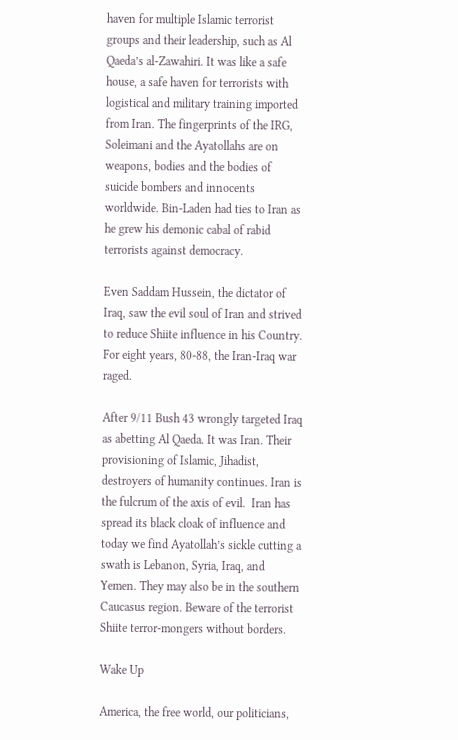haven for multiple Islamic terrorist groups and their leadership, such as Al Qaeda’s al-Zawahiri. It was like a safe house, a safe haven for terrorists with logistical and military training imported from Iran. The fingerprints of the IRG, Soleimani and the Ayatollahs are on weapons, bodies and the bodies of suicide bombers and innocents worldwide. Bin-Laden had ties to Iran as he grew his demonic cabal of rabid terrorists against democracy.

Even Saddam Hussein, the dictator of Iraq, saw the evil soul of Iran and strived to reduce Shiite influence in his Country. For eight years, 80-88, the Iran-Iraq war raged.

After 9/11 Bush 43 wrongly targeted Iraq as abetting Al Qaeda. It was Iran. Their provisioning of Islamic, Jihadist, destroyers of humanity continues. Iran is the fulcrum of the axis of evil.  Iran has spread its black cloak of influence and today we find Ayatollah’s sickle cutting a swath is Lebanon, Syria, Iraq, and Yemen. They may also be in the southern Caucasus region. Beware of the terrorist Shiite terror-mongers without borders.

Wake Up

America, the free world, our politicians,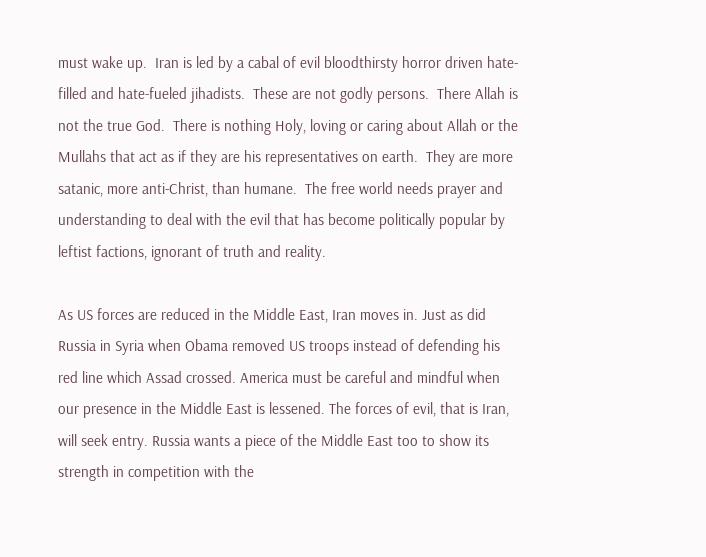must wake up.  Iran is led by a cabal of evil bloodthirsty horror driven hate-filled and hate-fueled jihadists.  These are not godly persons.  There Allah is not the true God.  There is nothing Holy, loving or caring about Allah or the Mullahs that act as if they are his representatives on earth.  They are more satanic, more anti-Christ, than humane.  The free world needs prayer and understanding to deal with the evil that has become politically popular by leftist factions, ignorant of truth and reality.

As US forces are reduced in the Middle East, Iran moves in. Just as did Russia in Syria when Obama removed US troops instead of defending his red line which Assad crossed. America must be careful and mindful when our presence in the Middle East is lessened. The forces of evil, that is Iran, will seek entry. Russia wants a piece of the Middle East too to show its strength in competition with the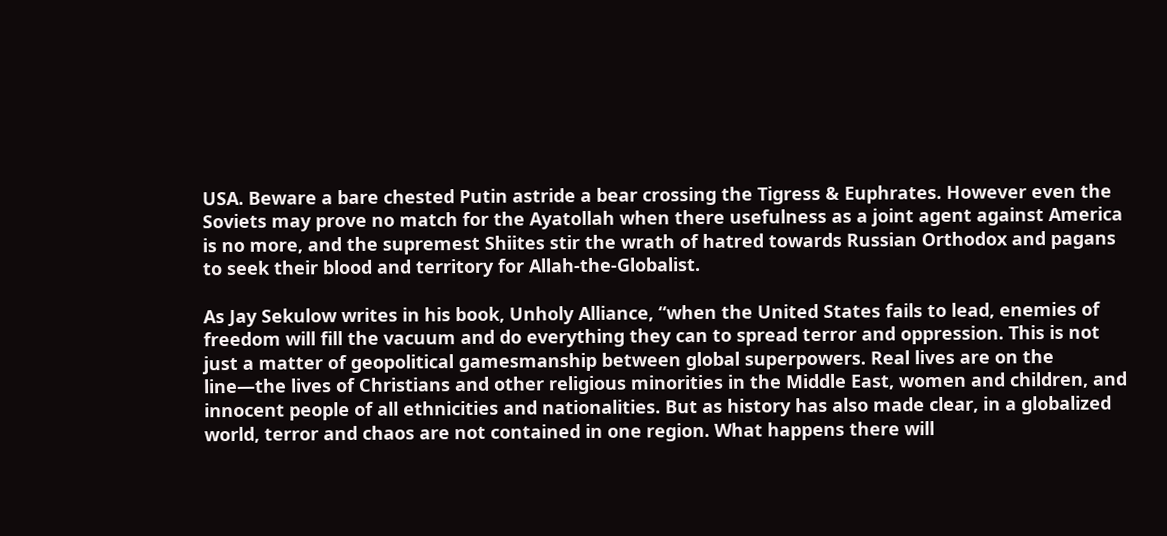USA. Beware a bare chested Putin astride a bear crossing the Tigress & Euphrates. However even the Soviets may prove no match for the Ayatollah when there usefulness as a joint agent against America is no more, and the supremest Shiites stir the wrath of hatred towards Russian Orthodox and pagans to seek their blood and territory for Allah-the-Globalist.

As Jay Sekulow writes in his book, Unholy Alliance, “when the United States fails to lead, enemies of freedom will fill the vacuum and do everything they can to spread terror and oppression. This is not just a matter of geopolitical gamesmanship between global superpowers. Real lives are on the line—the lives of Christians and other religious minorities in the Middle East, women and children, and innocent people of all ethnicities and nationalities. But as history has also made clear, in a globalized world, terror and chaos are not contained in one region. What happens there will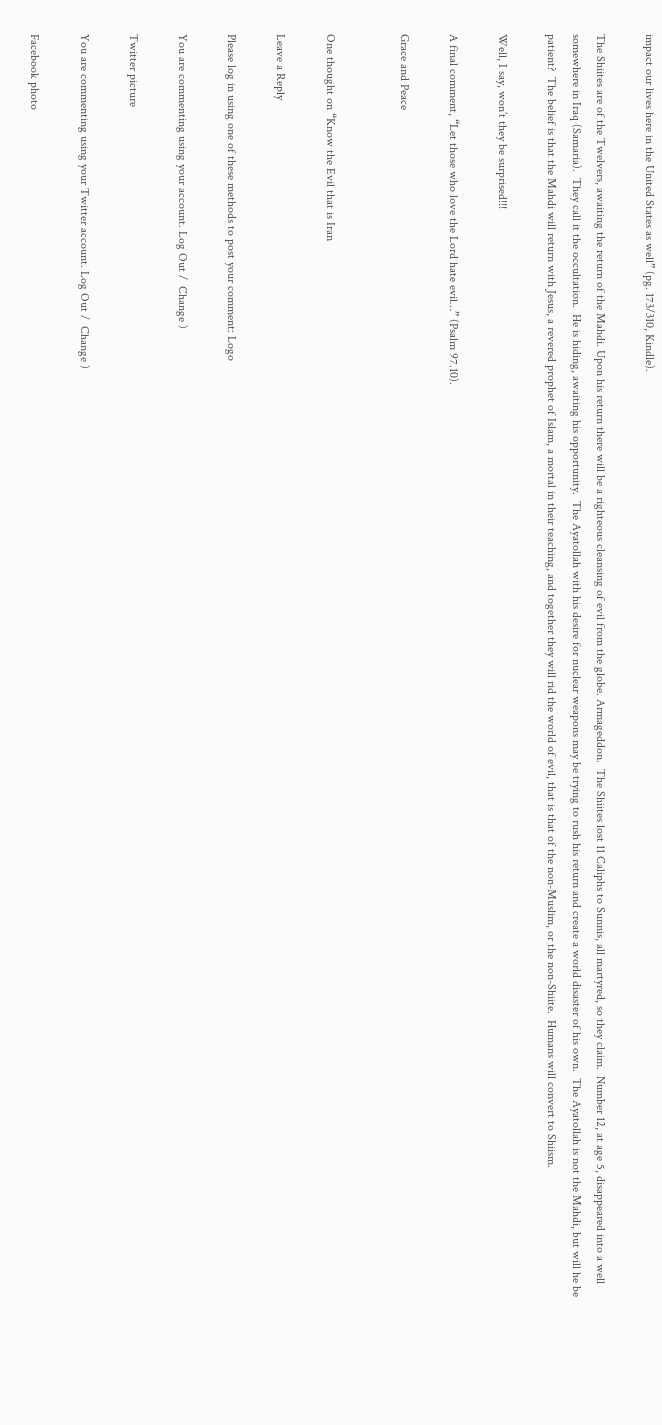impact our lives here in the United States as well” (pg. 173/310, Kindle).

The Shiites are of the Twelvers, awaiting the return of the Mahdi. Upon his return there will be a righteous cleansing of evil from the globe. Armageddon.  The Shiites lost 11 Caliphs to Sunnis, all martyred, so they claim.  Number 12, at age 5, disappeared into a well somewhere in Iraq (Samaria).  They call it the occultation.  He is hiding, awaiting his opportunity.  The Ayatollah with his desire for nuclear weapons may be trying to rush his return and create a world disaster of his own.  The Ayatollah is not the Mahdi, but will he be patient?  The belief is that the Mahdi will return with Jesus, a revered prophet of Islam, a mortal in their teaching, and together they will rid the world of evil, that is that of the non-Muslim, or the non-Shiite.  Humans will convert to Shiism.

Well, I say, won’t they be surprised!!!

A final comment, “Let those who love the Lord hate evil…” (Psalm 97.10).

Grace and Peace


One thought on “Know the Evil that is Iran

Leave a Reply

Please log in using one of these methods to post your comment: Logo

You are commenting using your account. Log Out /  Change )

Twitter picture

You are commenting using your Twitter account. Log Out /  Change )

Facebook photo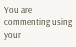You are commenting using your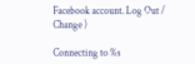Facebook account. Log Out /  Change )

Connecting to %s